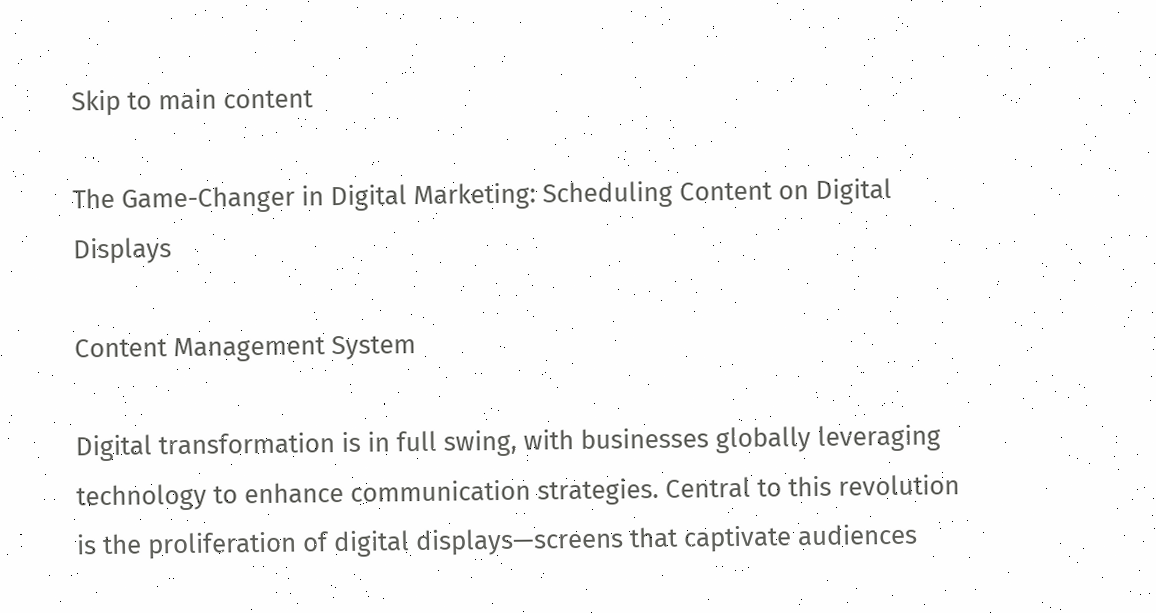Skip to main content

The Game-Changer in Digital Marketing: Scheduling Content on Digital Displays

Content Management System

Digital transformation is in full swing, with businesses globally leveraging technology to enhance communication strategies. Central to this revolution is the proliferation of digital displays—screens that captivate audiences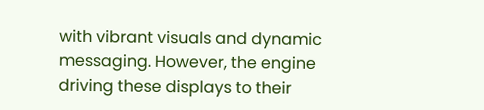with vibrant visuals and dynamic messaging. However, the engine driving these displays to their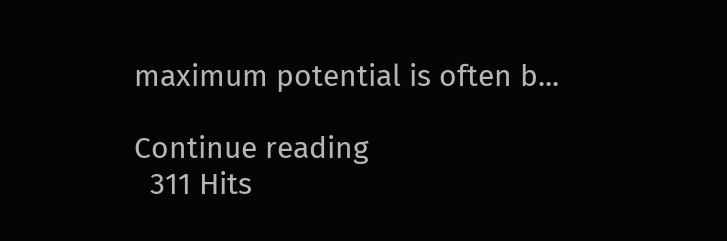maximum potential is often b...

Continue reading
  311 Hits